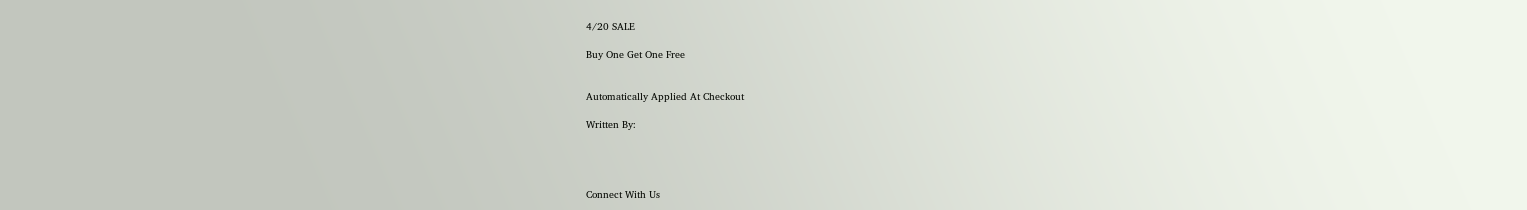4/20 SALE

Buy One Get One Free


Automatically Applied At Checkout

Written By:




Connect With Us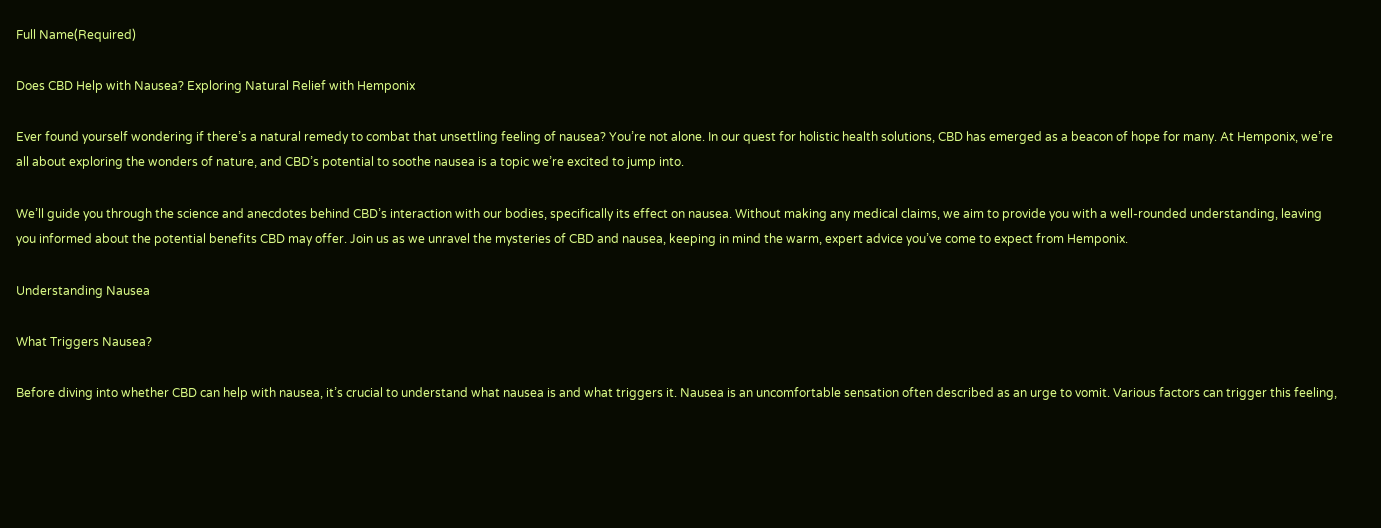Full Name(Required)

Does CBD Help with Nausea? Exploring Natural Relief with Hemponix

Ever found yourself wondering if there’s a natural remedy to combat that unsettling feeling of nausea? You’re not alone. In our quest for holistic health solutions, CBD has emerged as a beacon of hope for many. At Hemponix, we’re all about exploring the wonders of nature, and CBD’s potential to soothe nausea is a topic we’re excited to jump into.

We’ll guide you through the science and anecdotes behind CBD’s interaction with our bodies, specifically its effect on nausea. Without making any medical claims, we aim to provide you with a well-rounded understanding, leaving you informed about the potential benefits CBD may offer. Join us as we unravel the mysteries of CBD and nausea, keeping in mind the warm, expert advice you’ve come to expect from Hemponix.

Understanding Nausea

What Triggers Nausea?

Before diving into whether CBD can help with nausea, it’s crucial to understand what nausea is and what triggers it. Nausea is an uncomfortable sensation often described as an urge to vomit. Various factors can trigger this feeling,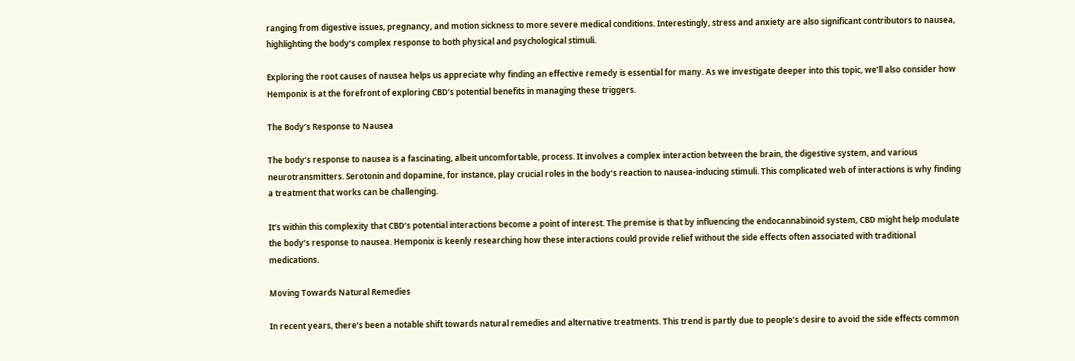ranging from digestive issues, pregnancy, and motion sickness to more severe medical conditions. Interestingly, stress and anxiety are also significant contributors to nausea, highlighting the body’s complex response to both physical and psychological stimuli.

Exploring the root causes of nausea helps us appreciate why finding an effective remedy is essential for many. As we investigate deeper into this topic, we’ll also consider how Hemponix is at the forefront of exploring CBD’s potential benefits in managing these triggers.

The Body’s Response to Nausea

The body’s response to nausea is a fascinating, albeit uncomfortable, process. It involves a complex interaction between the brain, the digestive system, and various neurotransmitters. Serotonin and dopamine, for instance, play crucial roles in the body’s reaction to nausea-inducing stimuli. This complicated web of interactions is why finding a treatment that works can be challenging.

It’s within this complexity that CBD’s potential interactions become a point of interest. The premise is that by influencing the endocannabinoid system, CBD might help modulate the body’s response to nausea. Hemponix is keenly researching how these interactions could provide relief without the side effects often associated with traditional medications.

Moving Towards Natural Remedies

In recent years, there’s been a notable shift towards natural remedies and alternative treatments. This trend is partly due to people’s desire to avoid the side effects common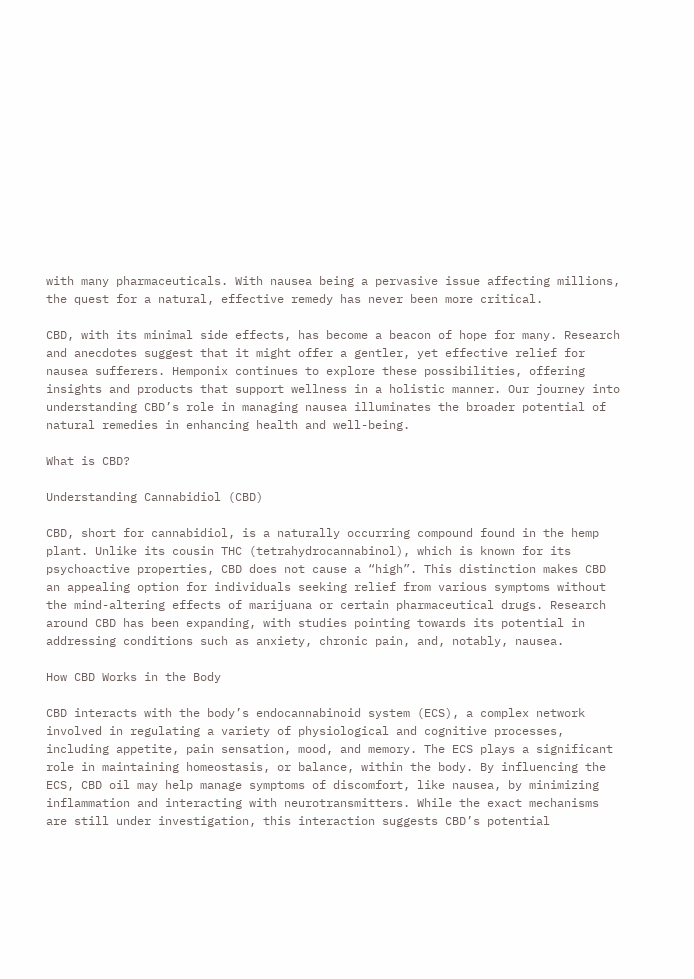with many pharmaceuticals. With nausea being a pervasive issue affecting millions, the quest for a natural, effective remedy has never been more critical.

CBD, with its minimal side effects, has become a beacon of hope for many. Research and anecdotes suggest that it might offer a gentler, yet effective relief for nausea sufferers. Hemponix continues to explore these possibilities, offering insights and products that support wellness in a holistic manner. Our journey into understanding CBD’s role in managing nausea illuminates the broader potential of natural remedies in enhancing health and well-being.

What is CBD?

Understanding Cannabidiol (CBD)

CBD, short for cannabidiol, is a naturally occurring compound found in the hemp plant. Unlike its cousin THC (tetrahydrocannabinol), which is known for its psychoactive properties, CBD does not cause a “high”. This distinction makes CBD an appealing option for individuals seeking relief from various symptoms without the mind-altering effects of marijuana or certain pharmaceutical drugs. Research around CBD has been expanding, with studies pointing towards its potential in addressing conditions such as anxiety, chronic pain, and, notably, nausea.

How CBD Works in the Body

CBD interacts with the body’s endocannabinoid system (ECS), a complex network involved in regulating a variety of physiological and cognitive processes, including appetite, pain sensation, mood, and memory. The ECS plays a significant role in maintaining homeostasis, or balance, within the body. By influencing the ECS, CBD oil may help manage symptoms of discomfort, like nausea, by minimizing inflammation and interacting with neurotransmitters. While the exact mechanisms are still under investigation, this interaction suggests CBD’s potential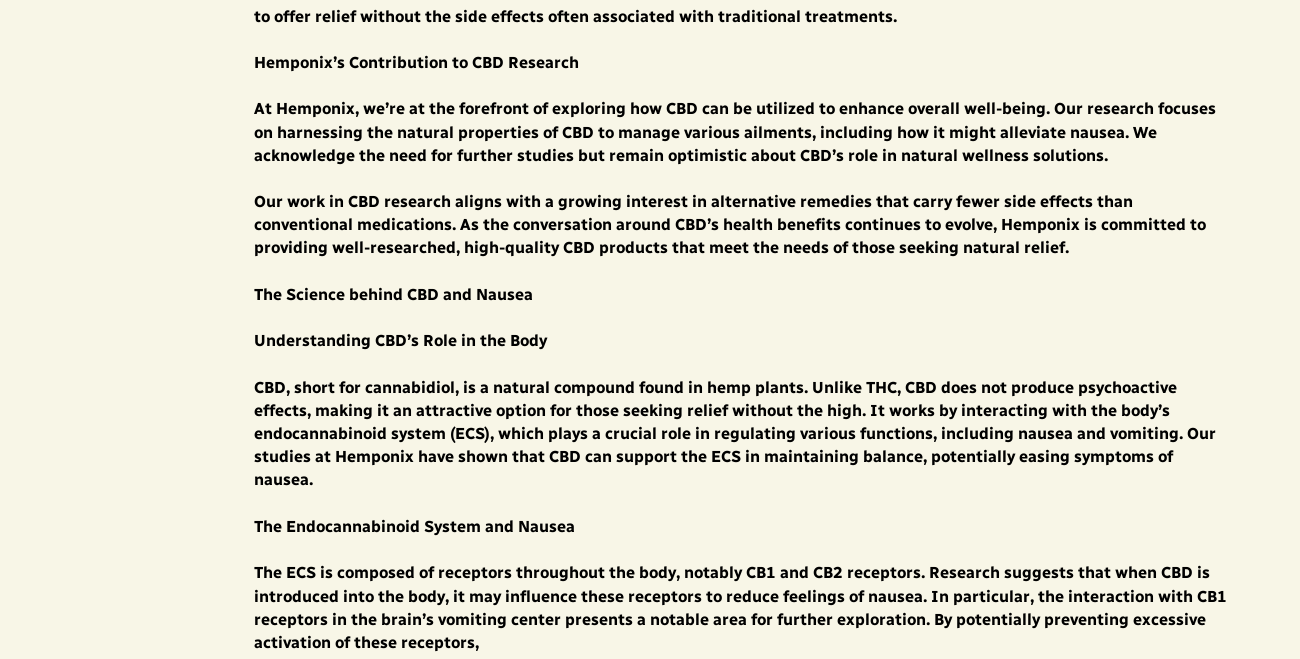to offer relief without the side effects often associated with traditional treatments.

Hemponix’s Contribution to CBD Research

At Hemponix, we’re at the forefront of exploring how CBD can be utilized to enhance overall well-being. Our research focuses on harnessing the natural properties of CBD to manage various ailments, including how it might alleviate nausea. We acknowledge the need for further studies but remain optimistic about CBD’s role in natural wellness solutions.

Our work in CBD research aligns with a growing interest in alternative remedies that carry fewer side effects than conventional medications. As the conversation around CBD’s health benefits continues to evolve, Hemponix is committed to providing well-researched, high-quality CBD products that meet the needs of those seeking natural relief.

The Science behind CBD and Nausea

Understanding CBD’s Role in the Body

CBD, short for cannabidiol, is a natural compound found in hemp plants. Unlike THC, CBD does not produce psychoactive effects, making it an attractive option for those seeking relief without the high. It works by interacting with the body’s endocannabinoid system (ECS), which plays a crucial role in regulating various functions, including nausea and vomiting. Our studies at Hemponix have shown that CBD can support the ECS in maintaining balance, potentially easing symptoms of nausea.

The Endocannabinoid System and Nausea

The ECS is composed of receptors throughout the body, notably CB1 and CB2 receptors. Research suggests that when CBD is introduced into the body, it may influence these receptors to reduce feelings of nausea. In particular, the interaction with CB1 receptors in the brain’s vomiting center presents a notable area for further exploration. By potentially preventing excessive activation of these receptors,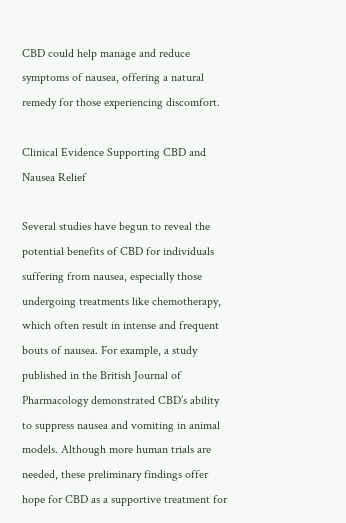CBD could help manage and reduce symptoms of nausea, offering a natural remedy for those experiencing discomfort.

Clinical Evidence Supporting CBD and Nausea Relief

Several studies have begun to reveal the potential benefits of CBD for individuals suffering from nausea, especially those undergoing treatments like chemotherapy, which often result in intense and frequent bouts of nausea. For example, a study published in the British Journal of Pharmacology demonstrated CBD’s ability to suppress nausea and vomiting in animal models. Although more human trials are needed, these preliminary findings offer hope for CBD as a supportive treatment for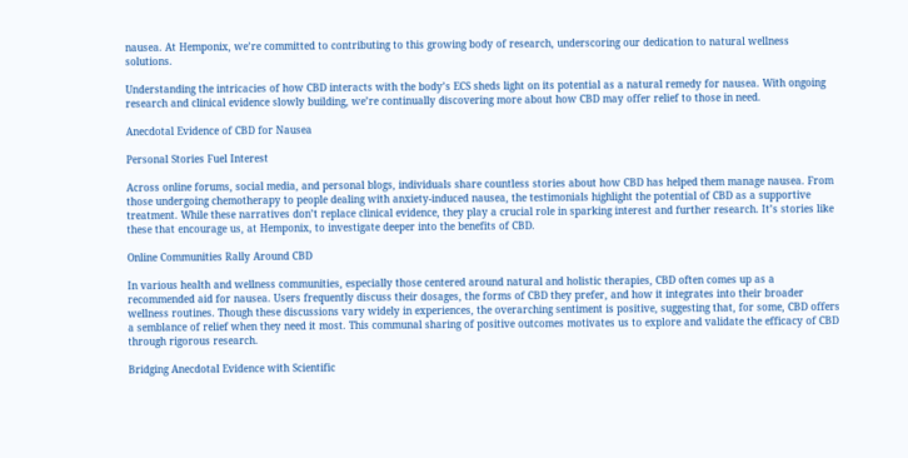nausea. At Hemponix, we’re committed to contributing to this growing body of research, underscoring our dedication to natural wellness solutions.

Understanding the intricacies of how CBD interacts with the body’s ECS sheds light on its potential as a natural remedy for nausea. With ongoing research and clinical evidence slowly building, we’re continually discovering more about how CBD may offer relief to those in need.

Anecdotal Evidence of CBD for Nausea

Personal Stories Fuel Interest

Across online forums, social media, and personal blogs, individuals share countless stories about how CBD has helped them manage nausea. From those undergoing chemotherapy to people dealing with anxiety-induced nausea, the testimonials highlight the potential of CBD as a supportive treatment. While these narratives don’t replace clinical evidence, they play a crucial role in sparking interest and further research. It’s stories like these that encourage us, at Hemponix, to investigate deeper into the benefits of CBD.

Online Communities Rally Around CBD

In various health and wellness communities, especially those centered around natural and holistic therapies, CBD often comes up as a recommended aid for nausea. Users frequently discuss their dosages, the forms of CBD they prefer, and how it integrates into their broader wellness routines. Though these discussions vary widely in experiences, the overarching sentiment is positive, suggesting that, for some, CBD offers a semblance of relief when they need it most. This communal sharing of positive outcomes motivates us to explore and validate the efficacy of CBD through rigorous research.

Bridging Anecdotal Evidence with Scientific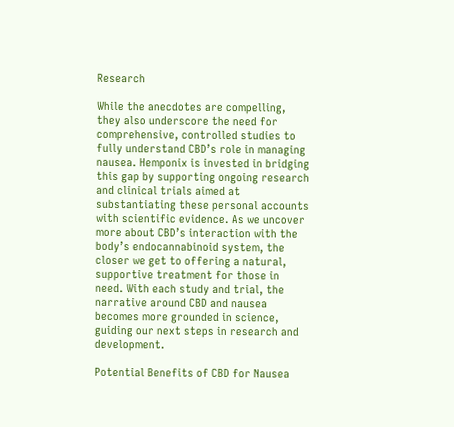Research

While the anecdotes are compelling, they also underscore the need for comprehensive, controlled studies to fully understand CBD’s role in managing nausea. Hemponix is invested in bridging this gap by supporting ongoing research and clinical trials aimed at substantiating these personal accounts with scientific evidence. As we uncover more about CBD’s interaction with the body’s endocannabinoid system, the closer we get to offering a natural, supportive treatment for those in need. With each study and trial, the narrative around CBD and nausea becomes more grounded in science, guiding our next steps in research and development.

Potential Benefits of CBD for Nausea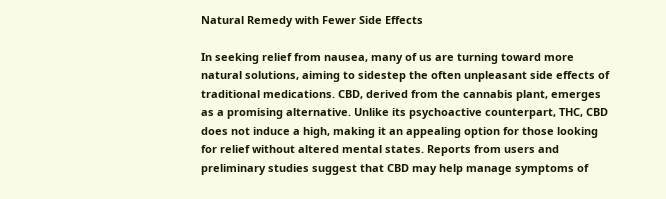Natural Remedy with Fewer Side Effects

In seeking relief from nausea, many of us are turning toward more natural solutions, aiming to sidestep the often unpleasant side effects of traditional medications. CBD, derived from the cannabis plant, emerges as a promising alternative. Unlike its psychoactive counterpart, THC, CBD does not induce a high, making it an appealing option for those looking for relief without altered mental states. Reports from users and preliminary studies suggest that CBD may help manage symptoms of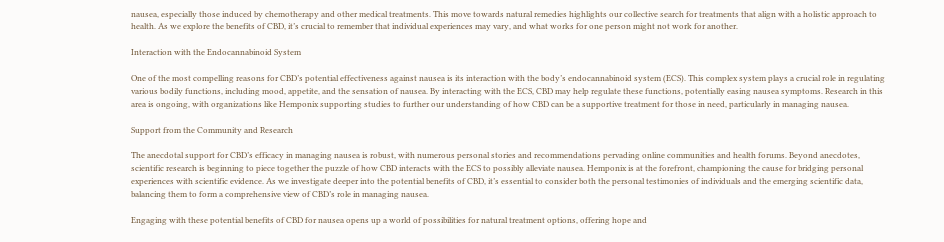nausea, especially those induced by chemotherapy and other medical treatments. This move towards natural remedies highlights our collective search for treatments that align with a holistic approach to health. As we explore the benefits of CBD, it’s crucial to remember that individual experiences may vary, and what works for one person might not work for another.

Interaction with the Endocannabinoid System

One of the most compelling reasons for CBD’s potential effectiveness against nausea is its interaction with the body’s endocannabinoid system (ECS). This complex system plays a crucial role in regulating various bodily functions, including mood, appetite, and the sensation of nausea. By interacting with the ECS, CBD may help regulate these functions, potentially easing nausea symptoms. Research in this area is ongoing, with organizations like Hemponix supporting studies to further our understanding of how CBD can be a supportive treatment for those in need, particularly in managing nausea.

Support from the Community and Research

The anecdotal support for CBD’s efficacy in managing nausea is robust, with numerous personal stories and recommendations pervading online communities and health forums. Beyond anecdotes, scientific research is beginning to piece together the puzzle of how CBD interacts with the ECS to possibly alleviate nausea. Hemponix is at the forefront, championing the cause for bridging personal experiences with scientific evidence. As we investigate deeper into the potential benefits of CBD, it’s essential to consider both the personal testimonies of individuals and the emerging scientific data, balancing them to form a comprehensive view of CBD’s role in managing nausea.

Engaging with these potential benefits of CBD for nausea opens up a world of possibilities for natural treatment options, offering hope and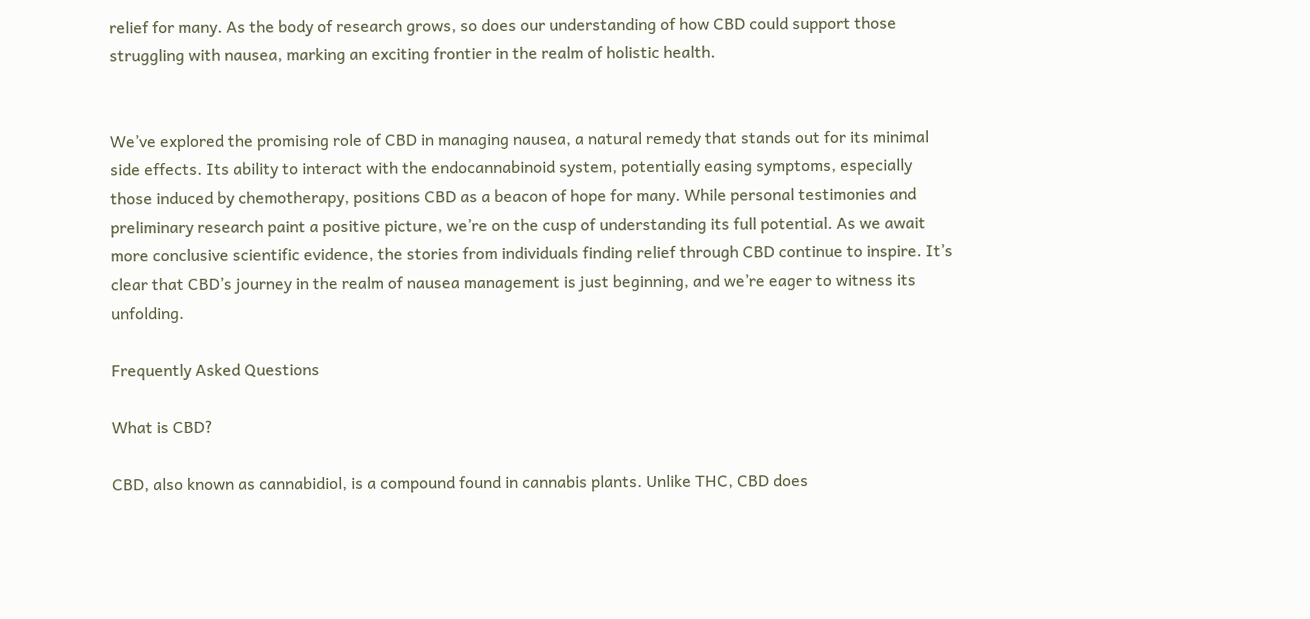relief for many. As the body of research grows, so does our understanding of how CBD could support those struggling with nausea, marking an exciting frontier in the realm of holistic health.


We’ve explored the promising role of CBD in managing nausea, a natural remedy that stands out for its minimal side effects. Its ability to interact with the endocannabinoid system, potentially easing symptoms, especially those induced by chemotherapy, positions CBD as a beacon of hope for many. While personal testimonies and preliminary research paint a positive picture, we’re on the cusp of understanding its full potential. As we await more conclusive scientific evidence, the stories from individuals finding relief through CBD continue to inspire. It’s clear that CBD’s journey in the realm of nausea management is just beginning, and we’re eager to witness its unfolding.

Frequently Asked Questions

What is CBD?

CBD, also known as cannabidiol, is a compound found in cannabis plants. Unlike THC, CBD does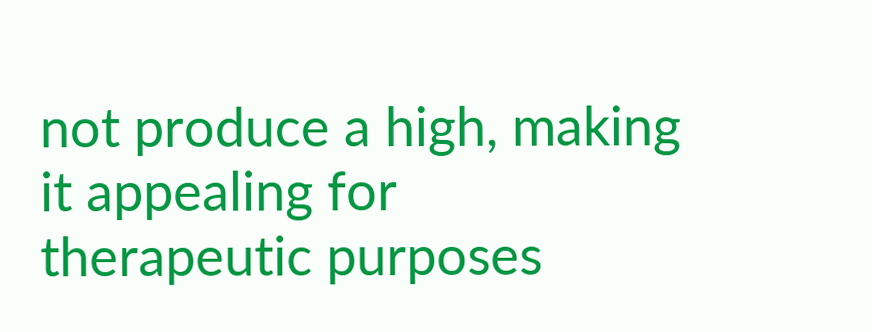not produce a high, making it appealing for therapeutic purposes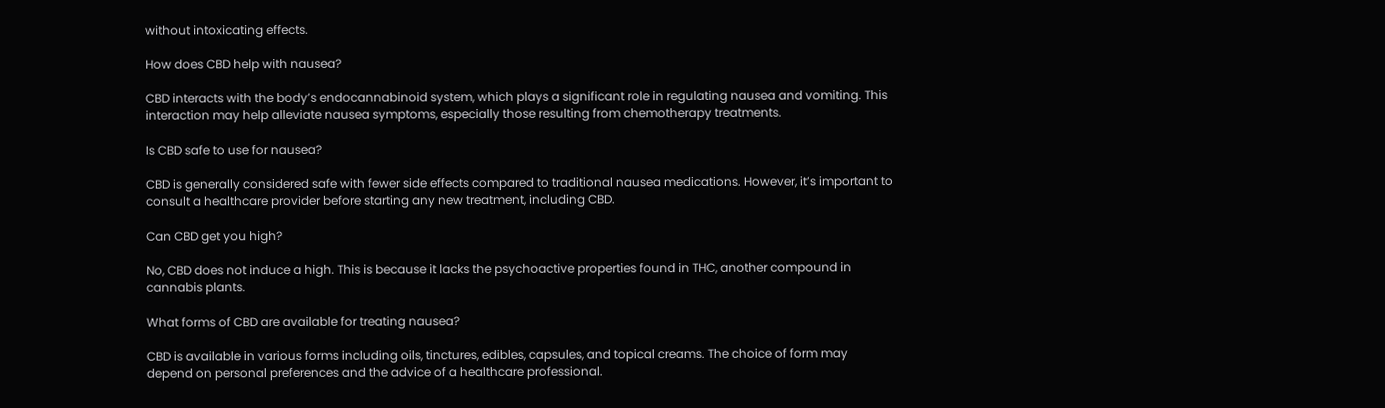without intoxicating effects.

How does CBD help with nausea?

CBD interacts with the body’s endocannabinoid system, which plays a significant role in regulating nausea and vomiting. This interaction may help alleviate nausea symptoms, especially those resulting from chemotherapy treatments.

Is CBD safe to use for nausea?

CBD is generally considered safe with fewer side effects compared to traditional nausea medications. However, it’s important to consult a healthcare provider before starting any new treatment, including CBD.

Can CBD get you high?

No, CBD does not induce a high. This is because it lacks the psychoactive properties found in THC, another compound in cannabis plants.

What forms of CBD are available for treating nausea?

CBD is available in various forms including oils, tinctures, edibles, capsules, and topical creams. The choice of form may depend on personal preferences and the advice of a healthcare professional.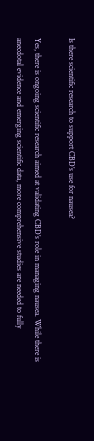Is there scientific research to support CBD’s use for nausea?

Yes, there is ongoing scientific research aimed at validating CBD’s role in managing nausea. While there is anecdotal evidence and emerging scientific data, more comprehensive studies are needed to fully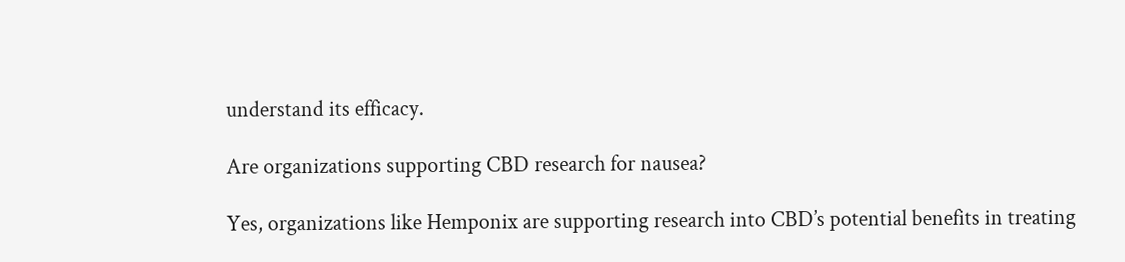understand its efficacy.

Are organizations supporting CBD research for nausea?

Yes, organizations like Hemponix are supporting research into CBD’s potential benefits in treating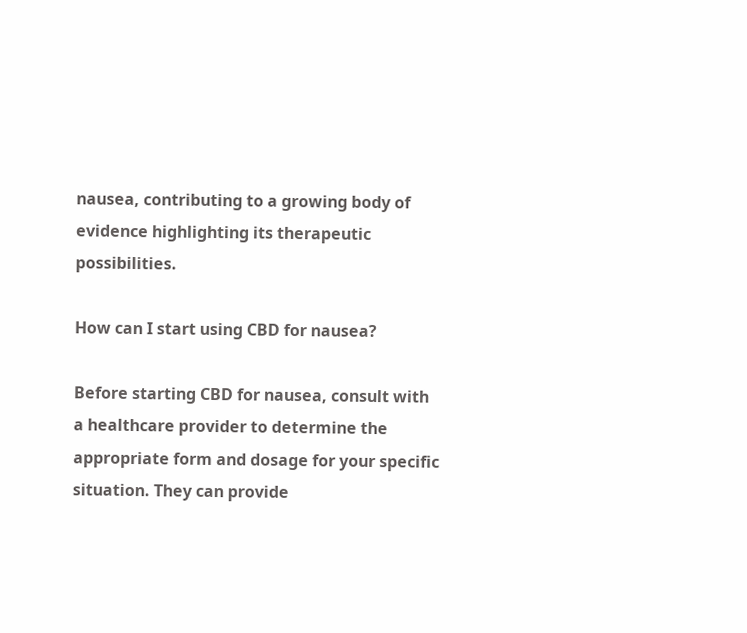nausea, contributing to a growing body of evidence highlighting its therapeutic possibilities.

How can I start using CBD for nausea?

Before starting CBD for nausea, consult with a healthcare provider to determine the appropriate form and dosage for your specific situation. They can provide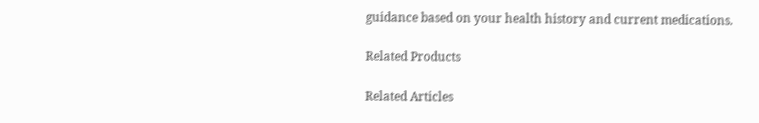guidance based on your health history and current medications.

Related Products

Related Articles